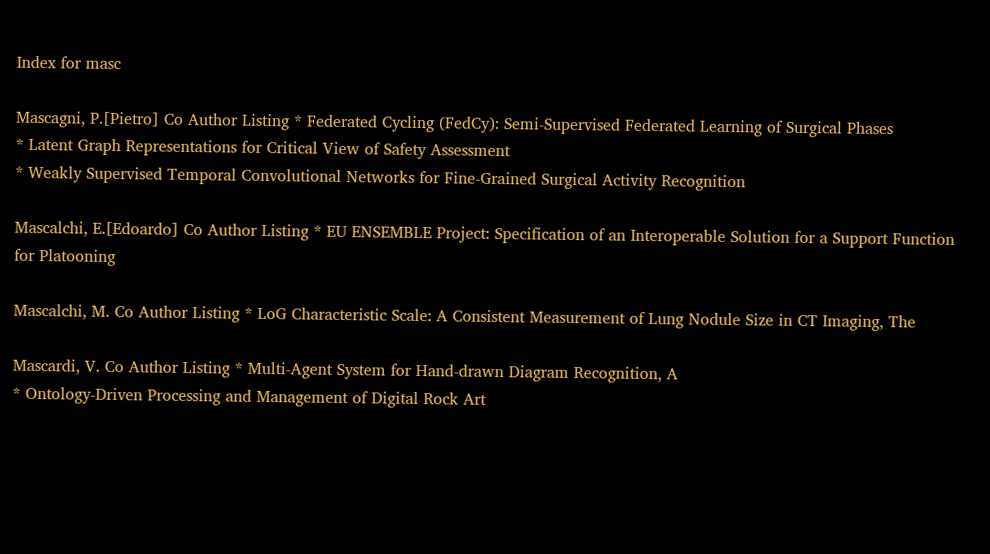Index for masc

Mascagni, P.[Pietro] Co Author Listing * Federated Cycling (FedCy): Semi-Supervised Federated Learning of Surgical Phases
* Latent Graph Representations for Critical View of Safety Assessment
* Weakly Supervised Temporal Convolutional Networks for Fine-Grained Surgical Activity Recognition

Mascalchi, E.[Edoardo] Co Author Listing * EU ENSEMBLE Project: Specification of an Interoperable Solution for a Support Function for Platooning

Mascalchi, M. Co Author Listing * LoG Characteristic Scale: A Consistent Measurement of Lung Nodule Size in CT Imaging, The

Mascardi, V. Co Author Listing * Multi-Agent System for Hand-drawn Diagram Recognition, A
* Ontology-Driven Processing and Management of Digital Rock Art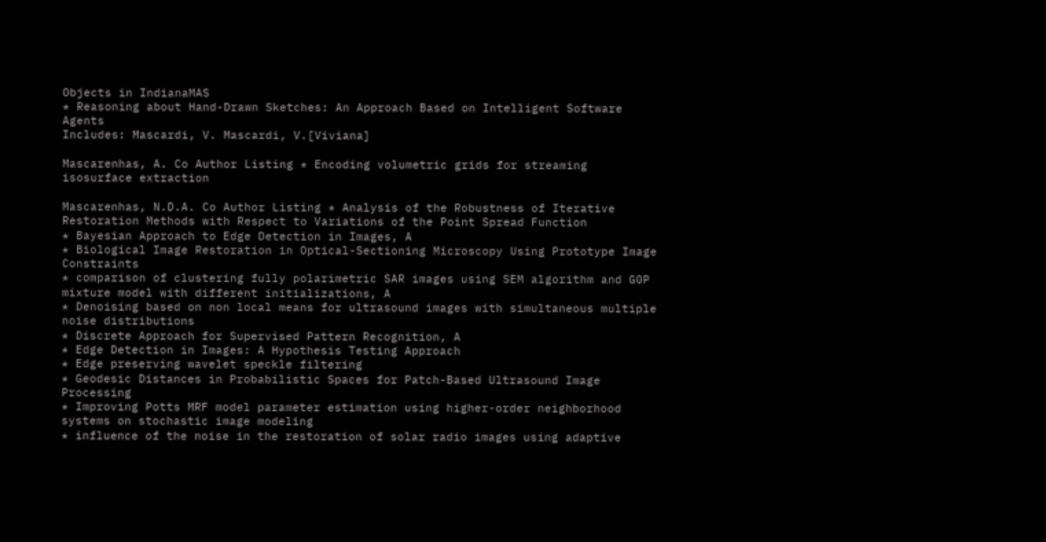Objects in IndianaMAS
* Reasoning about Hand-Drawn Sketches: An Approach Based on Intelligent Software Agents
Includes: Mascardi, V. Mascardi, V.[Viviana]

Mascarenhas, A. Co Author Listing * Encoding volumetric grids for streaming isosurface extraction

Mascarenhas, N.D.A. Co Author Listing * Analysis of the Robustness of Iterative Restoration Methods with Respect to Variations of the Point Spread Function
* Bayesian Approach to Edge Detection in Images, A
* Biological Image Restoration in Optical-Sectioning Microscopy Using Prototype Image Constraints
* comparison of clustering fully polarimetric SAR images using SEM algorithm and G0P mixture model with different initializations, A
* Denoising based on non local means for ultrasound images with simultaneous multiple noise distributions
* Discrete Approach for Supervised Pattern Recognition, A
* Edge Detection in Images: A Hypothesis Testing Approach
* Edge preserving wavelet speckle filtering
* Geodesic Distances in Probabilistic Spaces for Patch-Based Ultrasound Image Processing
* Improving Potts MRF model parameter estimation using higher-order neighborhood systems on stochastic image modeling
* influence of the noise in the restoration of solar radio images using adaptive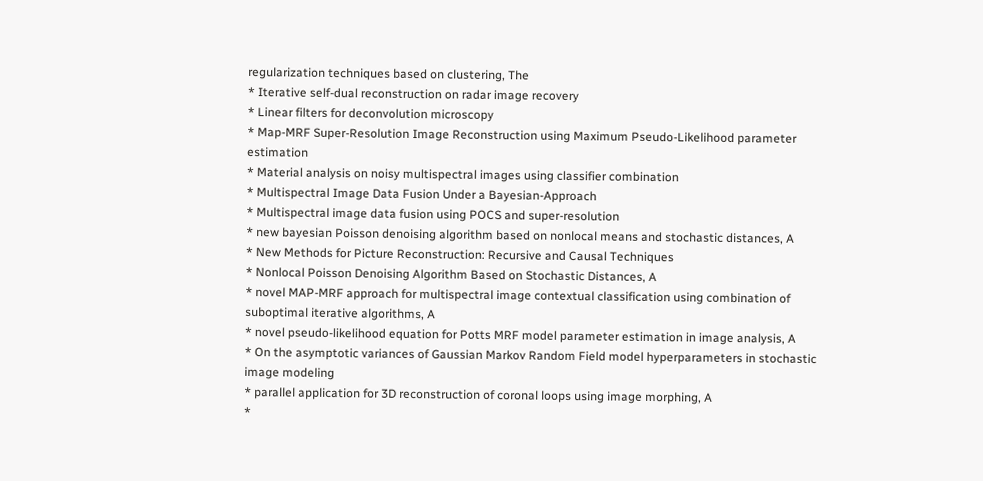regularization techniques based on clustering, The
* Iterative self-dual reconstruction on radar image recovery
* Linear filters for deconvolution microscopy
* Map-MRF Super-Resolution Image Reconstruction using Maximum Pseudo-Likelihood parameter estimation
* Material analysis on noisy multispectral images using classifier combination
* Multispectral Image Data Fusion Under a Bayesian-Approach
* Multispectral image data fusion using POCS and super-resolution
* new bayesian Poisson denoising algorithm based on nonlocal means and stochastic distances, A
* New Methods for Picture Reconstruction: Recursive and Causal Techniques
* Nonlocal Poisson Denoising Algorithm Based on Stochastic Distances, A
* novel MAP-MRF approach for multispectral image contextual classification using combination of suboptimal iterative algorithms, A
* novel pseudo-likelihood equation for Potts MRF model parameter estimation in image analysis, A
* On the asymptotic variances of Gaussian Markov Random Field model hyperparameters in stochastic image modeling
* parallel application for 3D reconstruction of coronal loops using image morphing, A
*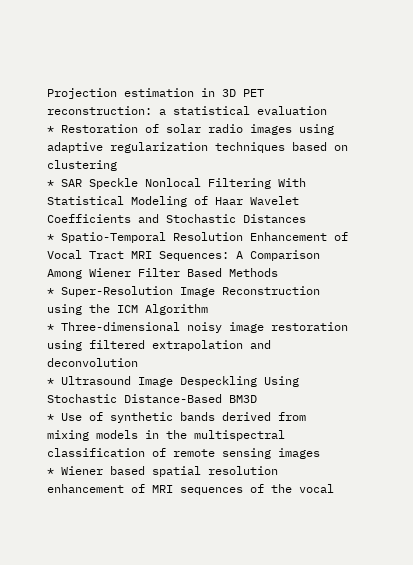Projection estimation in 3D PET reconstruction: a statistical evaluation
* Restoration of solar radio images using adaptive regularization techniques based on clustering
* SAR Speckle Nonlocal Filtering With Statistical Modeling of Haar Wavelet Coefficients and Stochastic Distances
* Spatio-Temporal Resolution Enhancement of Vocal Tract MRI Sequences: A Comparison Among Wiener Filter Based Methods
* Super-Resolution Image Reconstruction using the ICM Algorithm
* Three-dimensional noisy image restoration using filtered extrapolation and deconvolution
* Ultrasound Image Despeckling Using Stochastic Distance-Based BM3D
* Use of synthetic bands derived from mixing models in the multispectral classification of remote sensing images
* Wiener based spatial resolution enhancement of MRI sequences of the vocal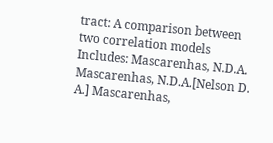tract: A comparison between two correlation models
Includes: Mascarenhas, N.D.A. Mascarenhas, N.D.A.[Nelson D. A.] Mascarenhas,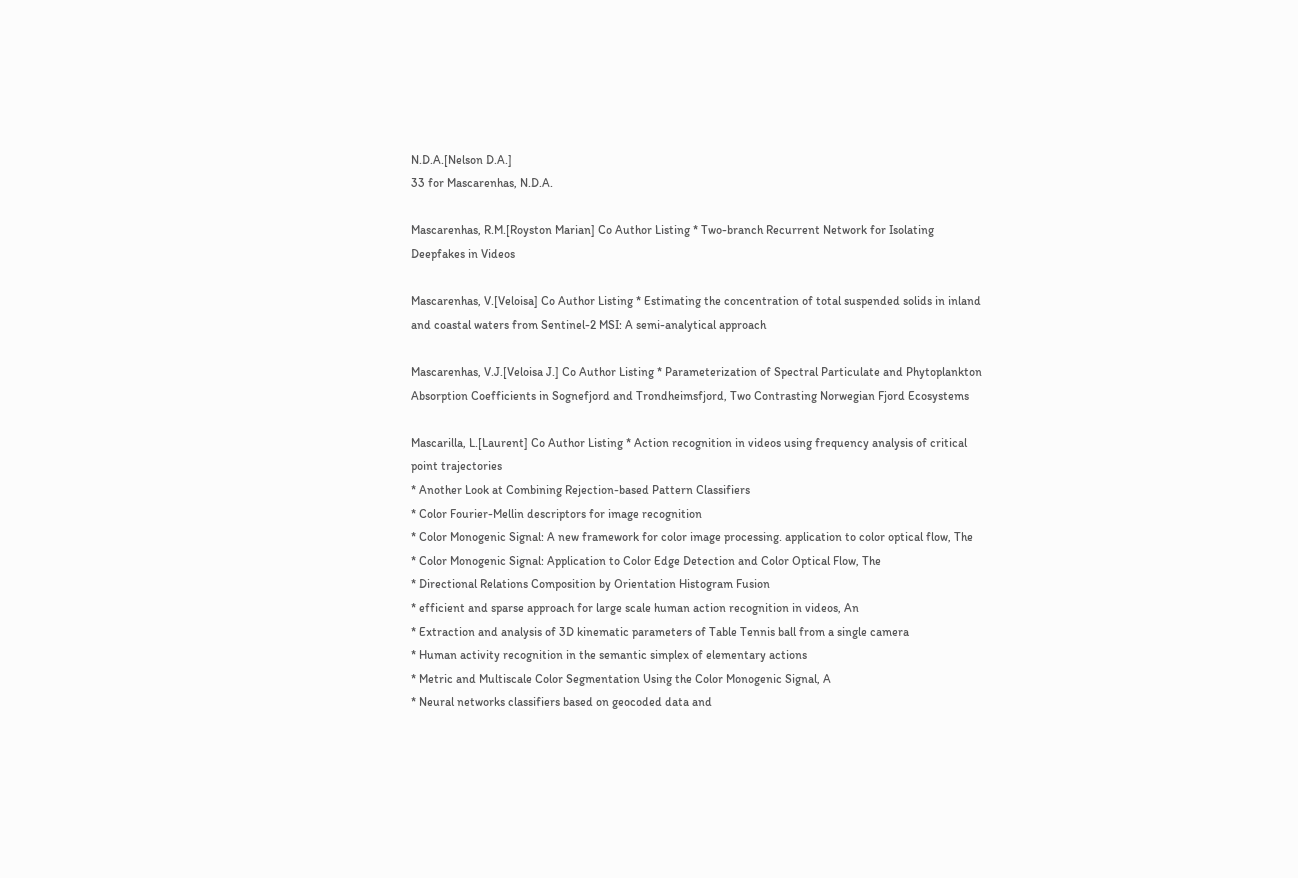N.D.A.[Nelson D.A.]
33 for Mascarenhas, N.D.A.

Mascarenhas, R.M.[Royston Marian] Co Author Listing * Two-branch Recurrent Network for Isolating Deepfakes in Videos

Mascarenhas, V.[Veloisa] Co Author Listing * Estimating the concentration of total suspended solids in inland and coastal waters from Sentinel-2 MSI: A semi-analytical approach

Mascarenhas, V.J.[Veloisa J.] Co Author Listing * Parameterization of Spectral Particulate and Phytoplankton Absorption Coefficients in Sognefjord and Trondheimsfjord, Two Contrasting Norwegian Fjord Ecosystems

Mascarilla, L.[Laurent] Co Author Listing * Action recognition in videos using frequency analysis of critical point trajectories
* Another Look at Combining Rejection-based Pattern Classifiers
* Color Fourier-Mellin descriptors for image recognition
* Color Monogenic Signal: A new framework for color image processing. application to color optical flow, The
* Color Monogenic Signal: Application to Color Edge Detection and Color Optical Flow, The
* Directional Relations Composition by Orientation Histogram Fusion
* efficient and sparse approach for large scale human action recognition in videos, An
* Extraction and analysis of 3D kinematic parameters of Table Tennis ball from a single camera
* Human activity recognition in the semantic simplex of elementary actions
* Metric and Multiscale Color Segmentation Using the Color Monogenic Signal, A
* Neural networks classifiers based on geocoded data and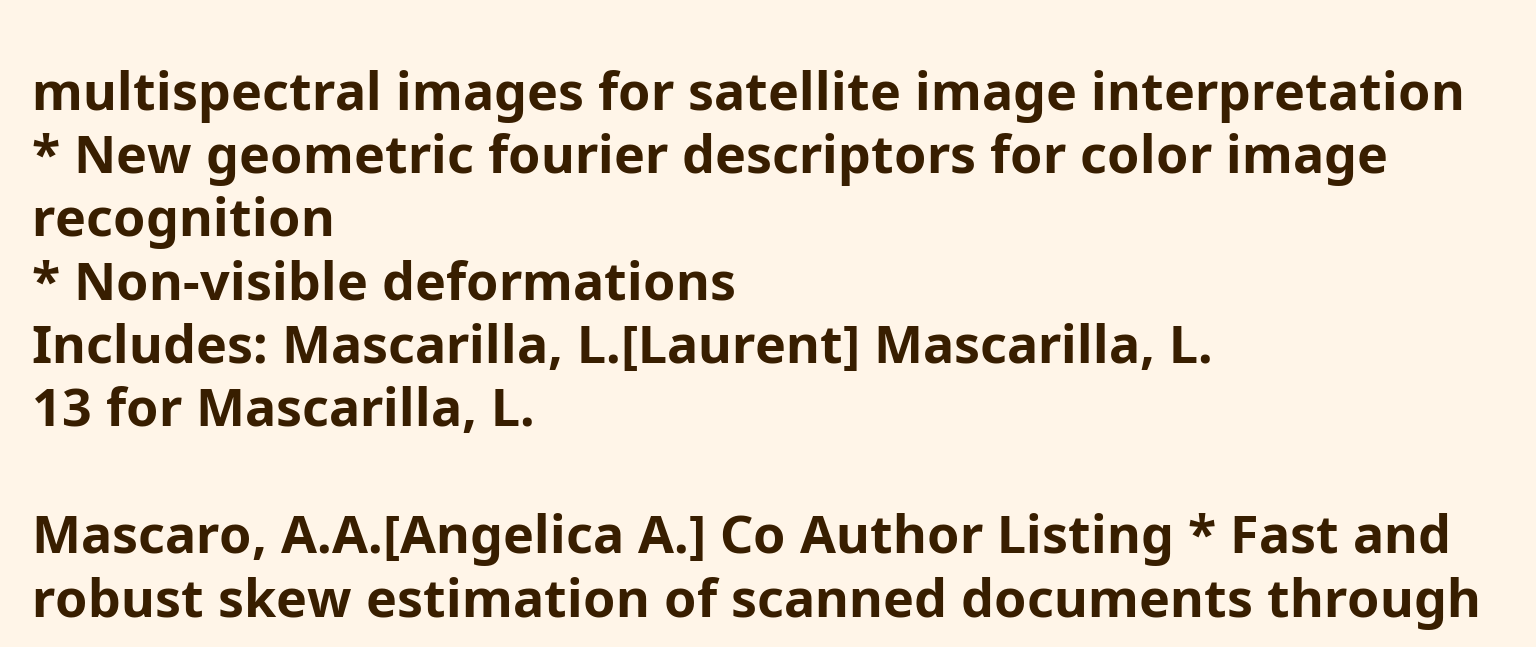multispectral images for satellite image interpretation
* New geometric fourier descriptors for color image recognition
* Non-visible deformations
Includes: Mascarilla, L.[Laurent] Mascarilla, L.
13 for Mascarilla, L.

Mascaro, A.A.[Angelica A.] Co Author Listing * Fast and robust skew estimation of scanned documents through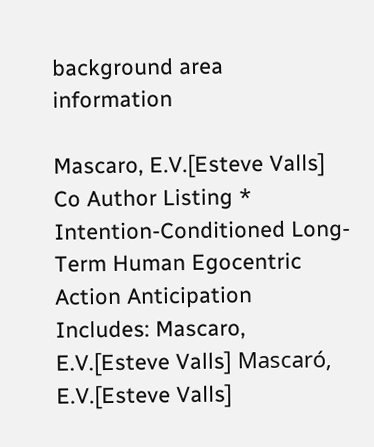background area information

Mascaro, E.V.[Esteve Valls] Co Author Listing * Intention-Conditioned Long-Term Human Egocentric Action Anticipation
Includes: Mascaro, E.V.[Esteve Valls] Mascaró, E.V.[Esteve Valls]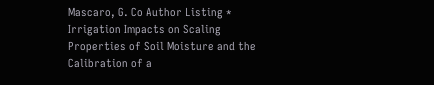Mascaro, G. Co Author Listing * Irrigation Impacts on Scaling Properties of Soil Moisture and the Calibration of a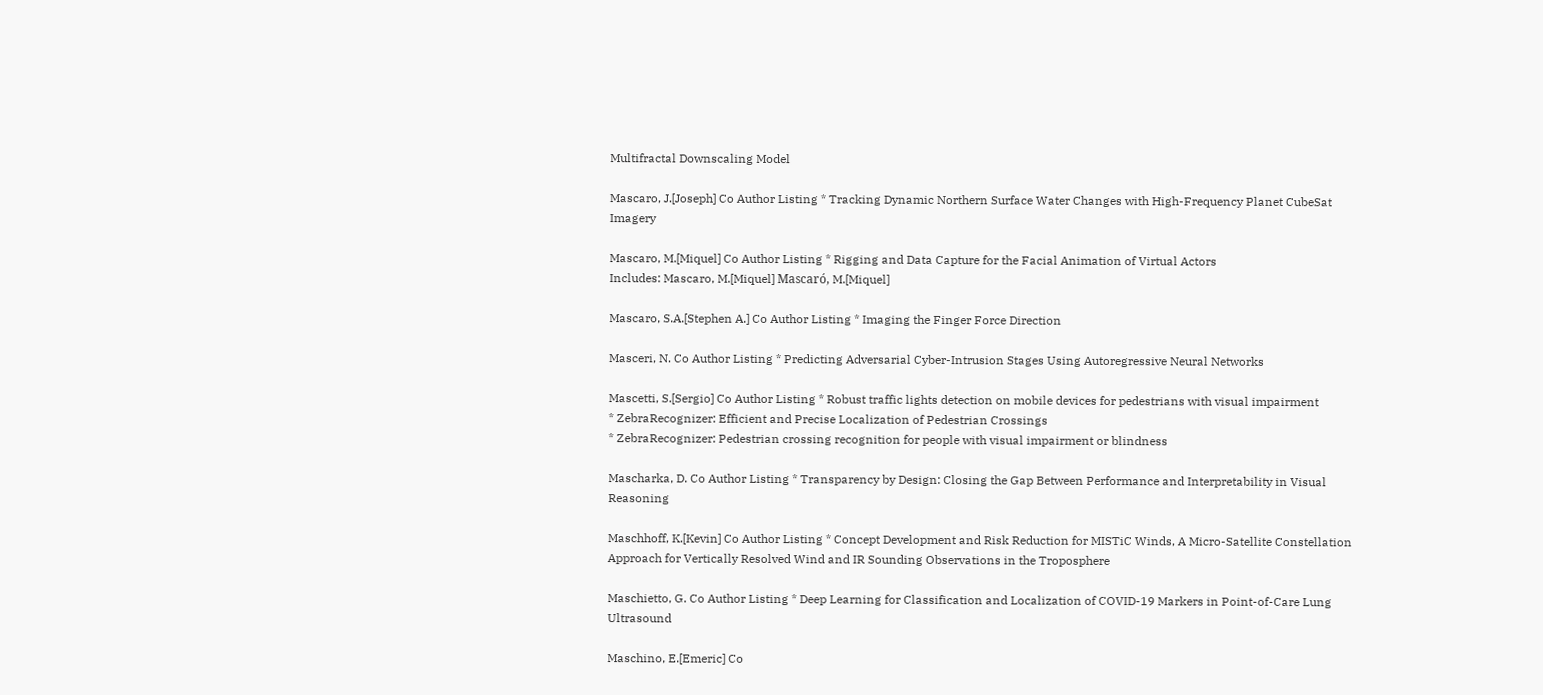Multifractal Downscaling Model

Mascaro, J.[Joseph] Co Author Listing * Tracking Dynamic Northern Surface Water Changes with High-Frequency Planet CubeSat Imagery

Mascaro, M.[Miquel] Co Author Listing * Rigging and Data Capture for the Facial Animation of Virtual Actors
Includes: Mascaro, M.[Miquel] Mascaró, M.[Miquel]

Mascaro, S.A.[Stephen A.] Co Author Listing * Imaging the Finger Force Direction

Masceri, N. Co Author Listing * Predicting Adversarial Cyber-Intrusion Stages Using Autoregressive Neural Networks

Mascetti, S.[Sergio] Co Author Listing * Robust traffic lights detection on mobile devices for pedestrians with visual impairment
* ZebraRecognizer: Efficient and Precise Localization of Pedestrian Crossings
* ZebraRecognizer: Pedestrian crossing recognition for people with visual impairment or blindness

Mascharka, D. Co Author Listing * Transparency by Design: Closing the Gap Between Performance and Interpretability in Visual Reasoning

Maschhoff, K.[Kevin] Co Author Listing * Concept Development and Risk Reduction for MISTiC Winds, A Micro-Satellite Constellation Approach for Vertically Resolved Wind and IR Sounding Observations in the Troposphere

Maschietto, G. Co Author Listing * Deep Learning for Classification and Localization of COVID-19 Markers in Point-of-Care Lung Ultrasound

Maschino, E.[Emeric] Co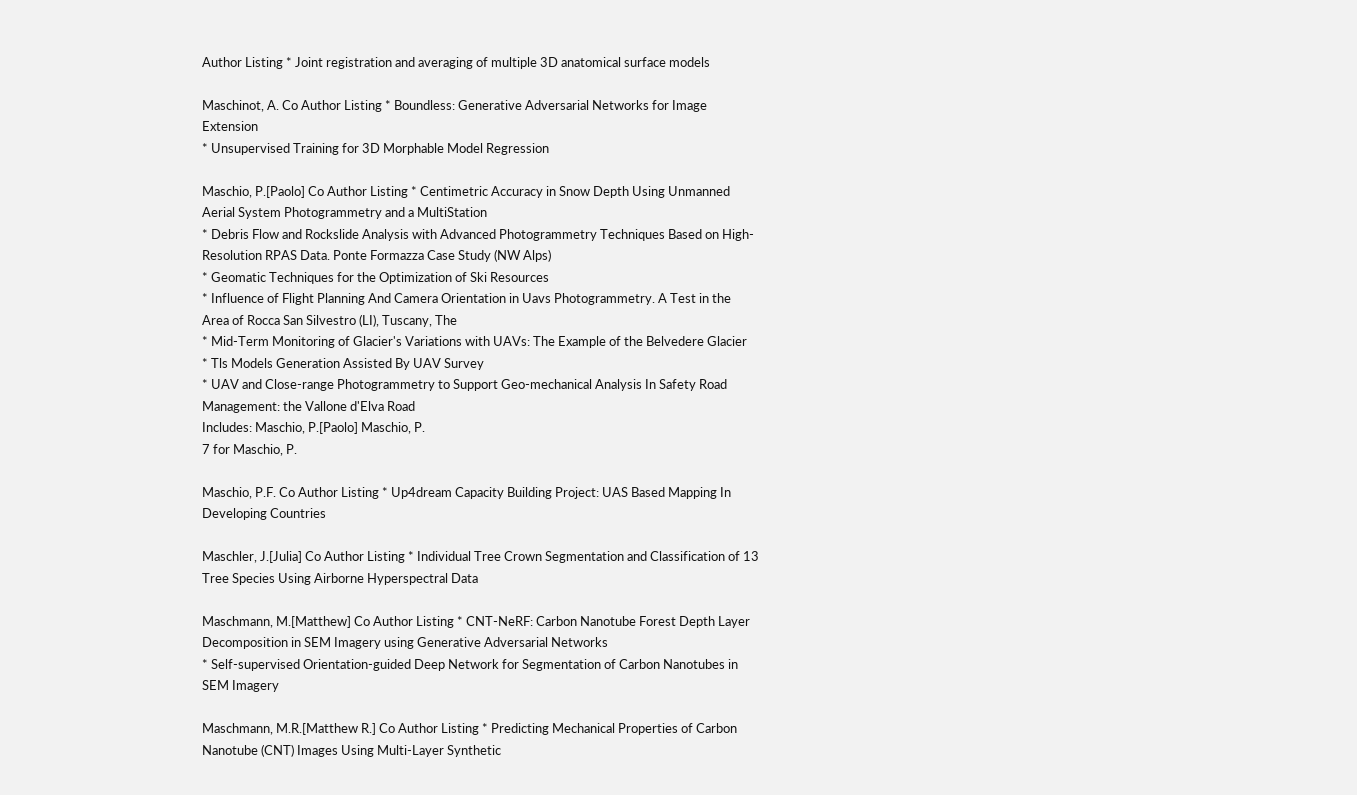Author Listing * Joint registration and averaging of multiple 3D anatomical surface models

Maschinot, A. Co Author Listing * Boundless: Generative Adversarial Networks for Image Extension
* Unsupervised Training for 3D Morphable Model Regression

Maschio, P.[Paolo] Co Author Listing * Centimetric Accuracy in Snow Depth Using Unmanned Aerial System Photogrammetry and a MultiStation
* Debris Flow and Rockslide Analysis with Advanced Photogrammetry Techniques Based on High-Resolution RPAS Data. Ponte Formazza Case Study (NW Alps)
* Geomatic Techniques for the Optimization of Ski Resources
* Influence of Flight Planning And Camera Orientation in Uavs Photogrammetry. A Test in the Area of Rocca San Silvestro (LI), Tuscany, The
* Mid-Term Monitoring of Glacier's Variations with UAVs: The Example of the Belvedere Glacier
* Tls Models Generation Assisted By UAV Survey
* UAV and Close-range Photogrammetry to Support Geo-mechanical Analysis In Safety Road Management: the Vallone d'Elva Road
Includes: Maschio, P.[Paolo] Maschio, P.
7 for Maschio, P.

Maschio, P.F. Co Author Listing * Up4dream Capacity Building Project: UAS Based Mapping In Developing Countries

Maschler, J.[Julia] Co Author Listing * Individual Tree Crown Segmentation and Classification of 13 Tree Species Using Airborne Hyperspectral Data

Maschmann, M.[Matthew] Co Author Listing * CNT-NeRF: Carbon Nanotube Forest Depth Layer Decomposition in SEM Imagery using Generative Adversarial Networks
* Self-supervised Orientation-guided Deep Network for Segmentation of Carbon Nanotubes in SEM Imagery

Maschmann, M.R.[Matthew R.] Co Author Listing * Predicting Mechanical Properties of Carbon Nanotube (CNT) Images Using Multi-Layer Synthetic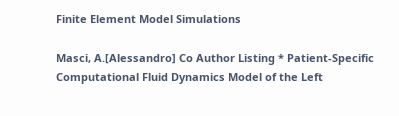Finite Element Model Simulations

Masci, A.[Alessandro] Co Author Listing * Patient-Specific Computational Fluid Dynamics Model of the Left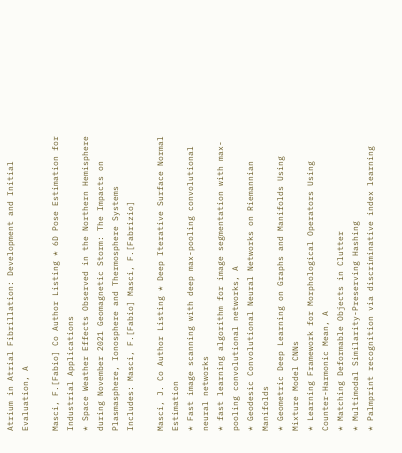Atrium in Atrial Fibrillation: Development and Initial Evaluation, A

Masci, F.[Fabio] Co Author Listing * 6D Pose Estimation for Industrial Applications
* Space Weather Effects Observed in the Northern Hemisphere during November 2021 Geomagnetic Storm: The Impacts on Plasmasphere, Ionosphere and Thermosphere Systems
Includes: Masci, F.[Fabio] Masci, F.[Fabrizio]

Masci, J. Co Author Listing * Deep Iterative Surface Normal Estimation
* Fast image scanning with deep max-pooling convolutional neural networks
* fast learning algorithm for image segmentation with max-pooling convolutional networks, A
* Geodesic Convolutional Neural Networks on Riemannian Manifolds
* Geometric Deep Learning on Graphs and Manifolds Using Mixture Model CNNs
* Learning Framework for Morphological Operators Using Counter-Harmonic Mean, A
* Matching Deformable Objects in Clutter
* Multimodal Similarity-Preserving Hashing
* Palmprint recognition via discriminative index learning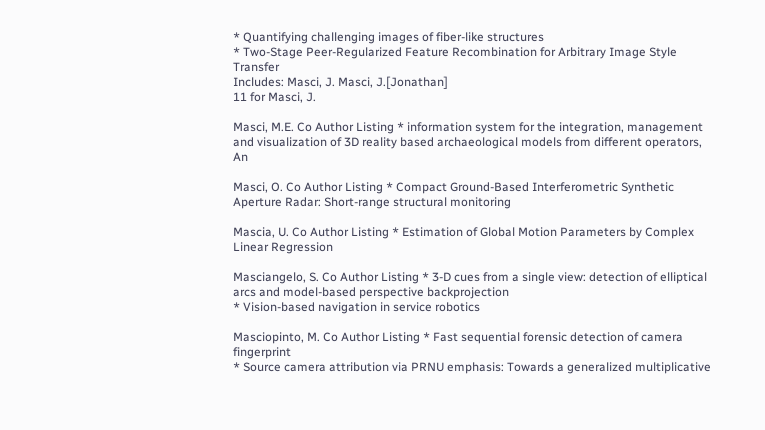* Quantifying challenging images of fiber-like structures
* Two-Stage Peer-Regularized Feature Recombination for Arbitrary Image Style Transfer
Includes: Masci, J. Masci, J.[Jonathan]
11 for Masci, J.

Masci, M.E. Co Author Listing * information system for the integration, management and visualization of 3D reality based archaeological models from different operators, An

Masci, O. Co Author Listing * Compact Ground-Based Interferometric Synthetic Aperture Radar: Short-range structural monitoring

Mascia, U. Co Author Listing * Estimation of Global Motion Parameters by Complex Linear Regression

Masciangelo, S. Co Author Listing * 3-D cues from a single view: detection of elliptical arcs and model-based perspective backprojection
* Vision-based navigation in service robotics

Masciopinto, M. Co Author Listing * Fast sequential forensic detection of camera fingerprint
* Source camera attribution via PRNU emphasis: Towards a generalized multiplicative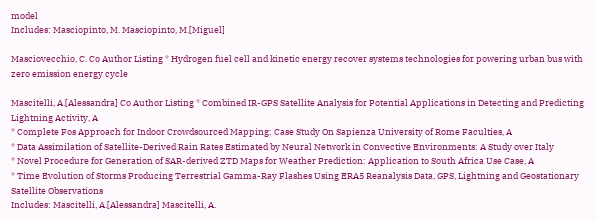model
Includes: Masciopinto, M. Masciopinto, M.[Miguel]

Masciovecchio, C. Co Author Listing * Hydrogen fuel cell and kinetic energy recover systems technologies for powering urban bus with zero emission energy cycle

Mascitelli, A.[Alessandra] Co Author Listing * Combined IR-GPS Satellite Analysis for Potential Applications in Detecting and Predicting Lightning Activity, A
* Complete Fos Approach for Indoor Crowdsourced Mapping: Case Study On Sapienza University of Rome Faculties, A
* Data Assimilation of Satellite-Derived Rain Rates Estimated by Neural Network in Convective Environments: A Study over Italy
* Novel Procedure for Generation of SAR-derived ZTD Maps for Weather Prediction: Application to South Africa Use Case, A
* Time Evolution of Storms Producing Terrestrial Gamma-Ray Flashes Using ERA5 Reanalysis Data, GPS, Lightning and Geostationary Satellite Observations
Includes: Mascitelli, A.[Alessandra] Mascitelli, A.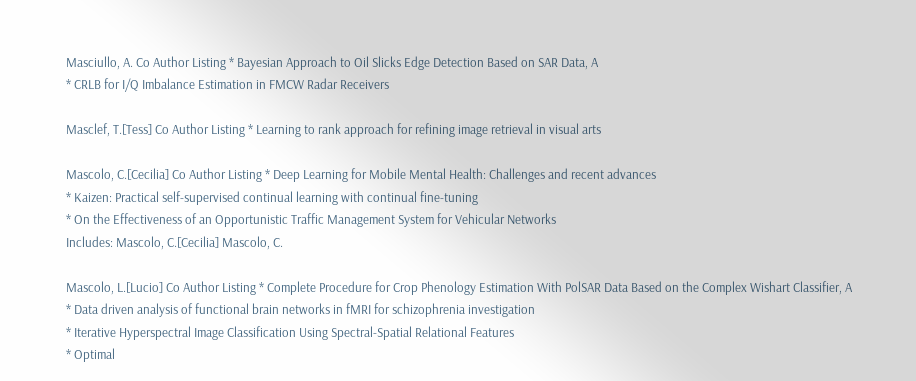Masciullo, A. Co Author Listing * Bayesian Approach to Oil Slicks Edge Detection Based on SAR Data, A
* CRLB for I/Q Imbalance Estimation in FMCW Radar Receivers

Masclef, T.[Tess] Co Author Listing * Learning to rank approach for refining image retrieval in visual arts

Mascolo, C.[Cecilia] Co Author Listing * Deep Learning for Mobile Mental Health: Challenges and recent advances
* Kaizen: Practical self-supervised continual learning with continual fine-tuning
* On the Effectiveness of an Opportunistic Traffic Management System for Vehicular Networks
Includes: Mascolo, C.[Cecilia] Mascolo, C.

Mascolo, L.[Lucio] Co Author Listing * Complete Procedure for Crop Phenology Estimation With PolSAR Data Based on the Complex Wishart Classifier, A
* Data driven analysis of functional brain networks in fMRI for schizophrenia investigation
* Iterative Hyperspectral Image Classification Using Spectral-Spatial Relational Features
* Optimal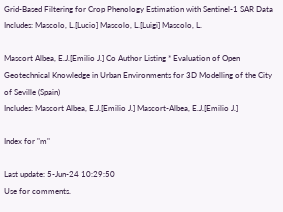Grid-Based Filtering for Crop Phenology Estimation with Sentinel-1 SAR Data
Includes: Mascolo, L.[Lucio] Mascolo, L.[Luigi] Mascolo, L.

Mascort Albea, E.J.[Emilio J.] Co Author Listing * Evaluation of Open Geotechnical Knowledge in Urban Environments for 3D Modelling of the City of Seville (Spain)
Includes: Mascort Albea, E.J.[Emilio J.] Mascort-Albea, E.J.[Emilio J.]

Index for "m"

Last update: 5-Jun-24 10:29:50
Use for comments.